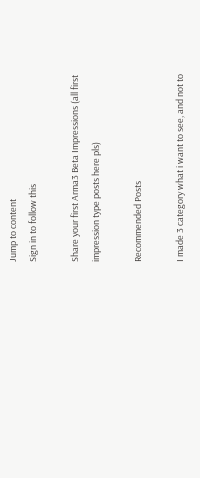Jump to content
Sign in to follow this

Share your first Arma3 Beta Impressions (all first impression type posts here pls)

Recommended Posts

I made 3 category what i want to see, and not to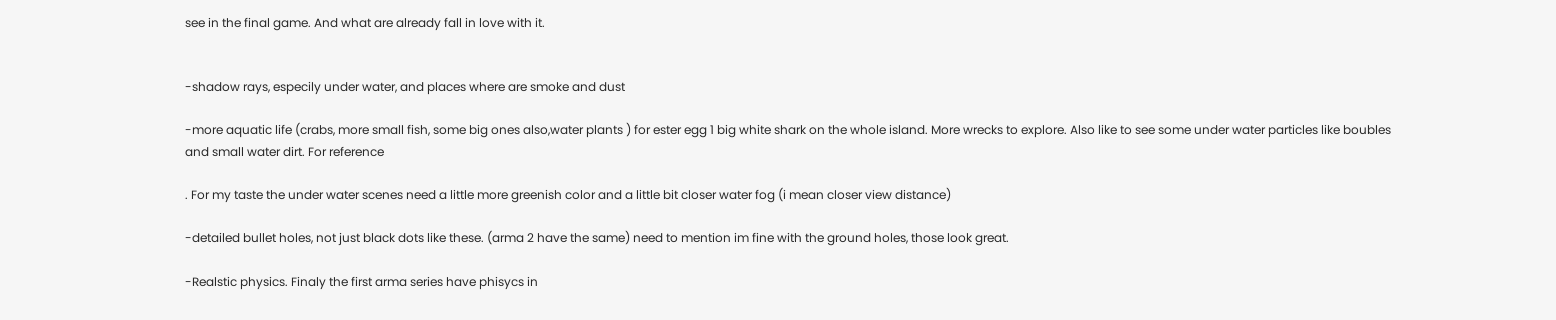see in the final game. And what are already fall in love with it.


-shadow rays, especily under water, and places where are smoke and dust

-more aquatic life (crabs, more small fish, some big ones also,water plants ) for ester egg 1 big white shark on the whole island. More wrecks to explore. Also like to see some under water particles like boubles and small water dirt. For reference

. For my taste the under water scenes need a little more greenish color and a little bit closer water fog (i mean closer view distance)

-detailed bullet holes, not just black dots like these. (arma 2 have the same) need to mention im fine with the ground holes, those look great.

-Realstic physics. Finaly the first arma series have phisycs in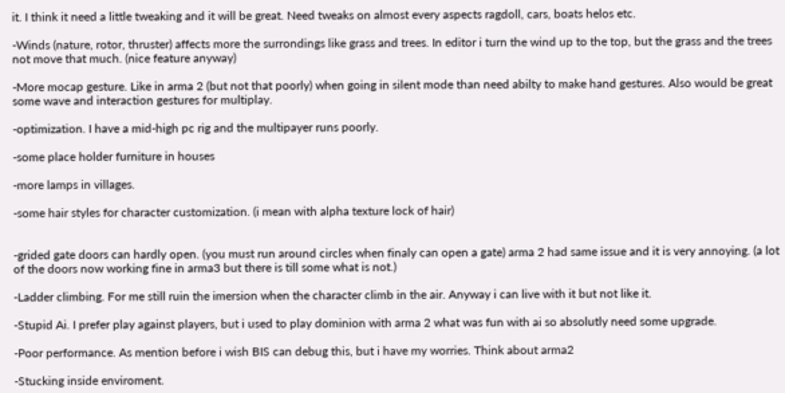it. I think it need a little tweaking and it will be great. Need tweaks on almost every aspects ragdoll, cars, boats helos etc.

-Winds (nature, rotor, thruster) affects more the surrondings like grass and trees. In editor i turn the wind up to the top, but the grass and the trees not move that much. (nice feature anyway)

-More mocap gesture. Like in arma 2 (but not that poorly) when going in silent mode than need abilty to make hand gestures. Also would be great some wave and interaction gestures for multiplay.

-optimization. I have a mid-high pc rig and the multipayer runs poorly.

-some place holder furniture in houses

-more lamps in villages.

-some hair styles for character customization. (i mean with alpha texture lock of hair)


-grided gate doors can hardly open. (you must run around circles when finaly can open a gate) arma 2 had same issue and it is very annoying. (a lot of the doors now working fine in arma3 but there is till some what is not.)

-Ladder climbing. For me still ruin the imersion when the character climb in the air. Anyway i can live with it but not like it.

-Stupid Ai. I prefer play against players, but i used to play dominion with arma 2 what was fun with ai so absolutly need some upgrade.

-Poor performance. As mention before i wish BIS can debug this, but i have my worries. Think about arma2

-Stucking inside enviroment.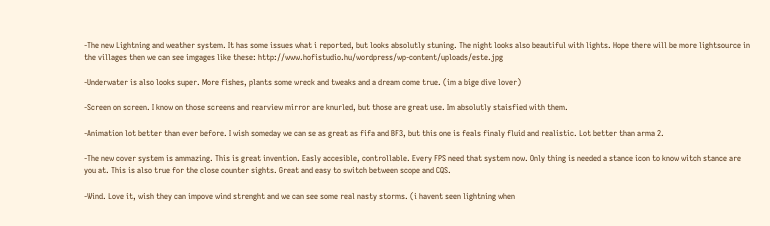-The new Lightning and weather system. It has some issues what i reported, but looks absolutly stuning. The night looks also beautiful with lights. Hope there will be more lightsource in the villages then we can see imgages like these: http://www.hofistudio.hu/wordpress/wp-content/uploads/este.jpg

-Underwater is also looks super. More fishes, plants some wreck and tweaks and a dream come true. (im a bige dive lover)

-Screen on screen. I know on those screens and rearview mirror are knurled, but those are great use. Im absolutly staisfied with them.

-Animation lot better than ever before. I wish someday we can se as great as fifa and BF3, but this one is feals finaly fluid and realistic. Lot better than arma 2.

-The new cover system is ammazing. This is great invention. Easly accesible, controllable. Every FPS need that system now. Only thing is needed a stance icon to know witch stance are you at. This is also true for the close counter sights. Great and easy to switch between scope and CQS.

-Wind. Love it, wish they can impove wind strenght and we can see some real nasty storms. (i havent seen lightning when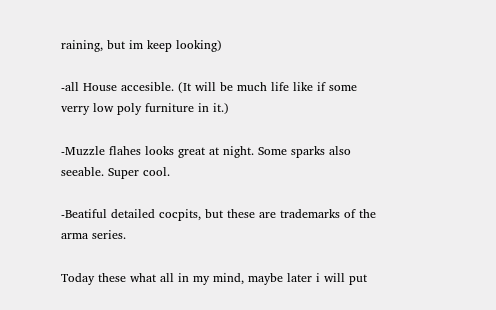raining, but im keep looking)

-all House accesible. (It will be much life like if some verry low poly furniture in it.)

-Muzzle flahes looks great at night. Some sparks also seeable. Super cool.

-Beatiful detailed cocpits, but these are trademarks of the arma series.

Today these what all in my mind, maybe later i will put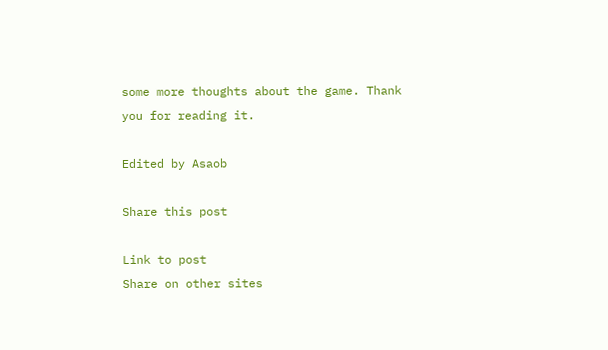some more thoughts about the game. Thank you for reading it.

Edited by Asaob

Share this post

Link to post
Share on other sites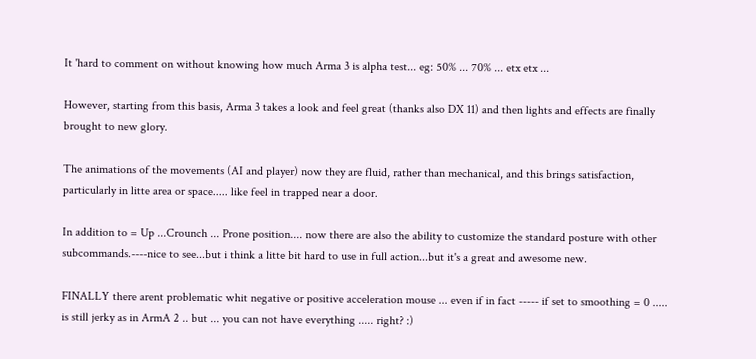It 'hard to comment on without knowing how much Arma 3 is alpha test... eg: 50% ... 70% ... etx etx ...

However, starting from this basis, Arma 3 takes a look and feel great (thanks also DX 11) and then lights and effects are finally brought to new glory.

The animations of the movements (AI and player) now they are fluid, rather than mechanical, and this brings satisfaction, particularly in litte area or space..... like feel in trapped near a door.

In addition to = Up ...Crounch ... Prone position.... now there are also the ability to customize the standard posture with other subcommands.----nice to see...but i think a litte bit hard to use in full action...but it's a great and awesome new.

FINALLY there arent problematic whit negative or positive acceleration mouse ... even if in fact ----- if set to smoothing = 0 ..... is still jerky as in ArmA 2 .. but ... you can not have everything ..... right? :)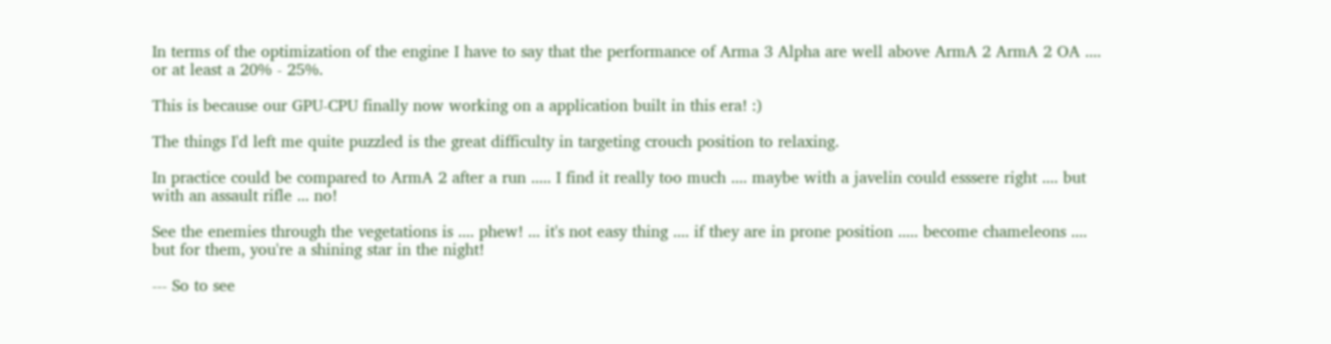In terms of the optimization of the engine I have to say that the performance of Arma 3 Alpha are well above ArmA 2 ArmA 2 OA .... or at least a 20% - 25%.

This is because our GPU-CPU finally now working on a application built in this era! :)

The things I'd left me quite puzzled is the great difficulty in targeting crouch position to relaxing.

In practice could be compared to ArmA 2 after a run ..... I find it really too much .... maybe with a javelin could esssere right .... but with an assault rifle ... no!

See the enemies through the vegetations is .... phew! ... it's not easy thing .... if they are in prone position ..... become chameleons .... but for them, you're a shining star in the night!

--- So to see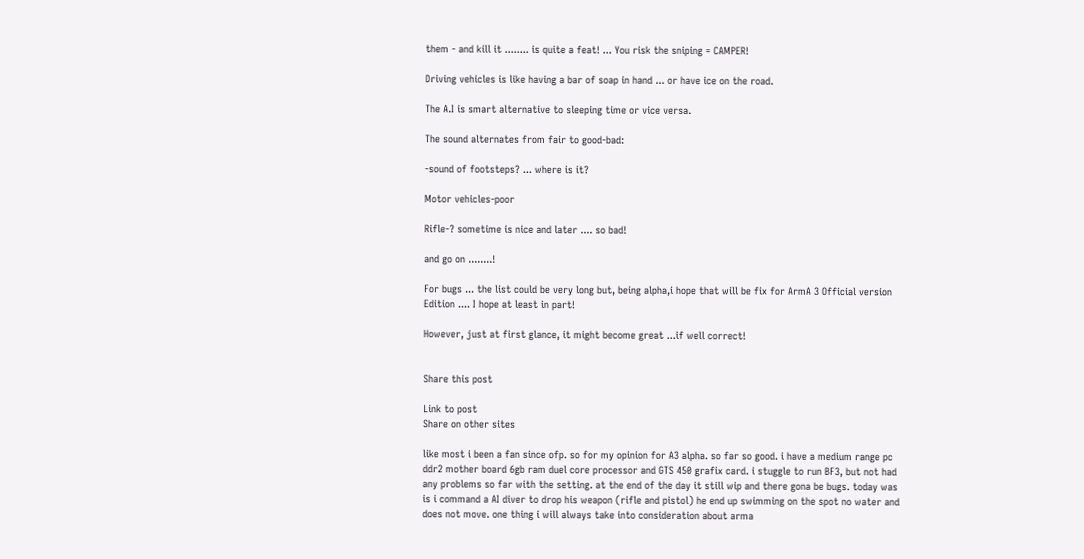them - and kill it ........ is quite a feat! ... You risk the sniping = CAMPER!

Driving vehicles is like having a bar of soap in hand ... or have ice on the road.

The A.I is smart alternative to sleeping time or vice versa.

The sound alternates from fair to good-bad:

-sound of footsteps? ... where is it?

Motor vehicles-poor

Rifle-? sometime is nice and later .... so bad!

and go on ........!

For bugs ... the list could be very long but, being alpha,i hope that will be fix for ArmA 3 Official version Edition .... I hope at least in part!

However, just at first glance, it might become great ...if well correct!


Share this post

Link to post
Share on other sites

like most i been a fan since ofp. so for my opinion for A3 alpha. so far so good. i have a medium range pc ddr2 mother board 6gb ram duel core processor and GTS 450 grafix card. i stuggle to run BF3, but not had any problems so far with the setting. at the end of the day it still wip and there gona be bugs. today was is i command a AI diver to drop his weapon (rifle and pistol) he end up swimming on the spot no water and does not move. one thing i will always take into consideration about arma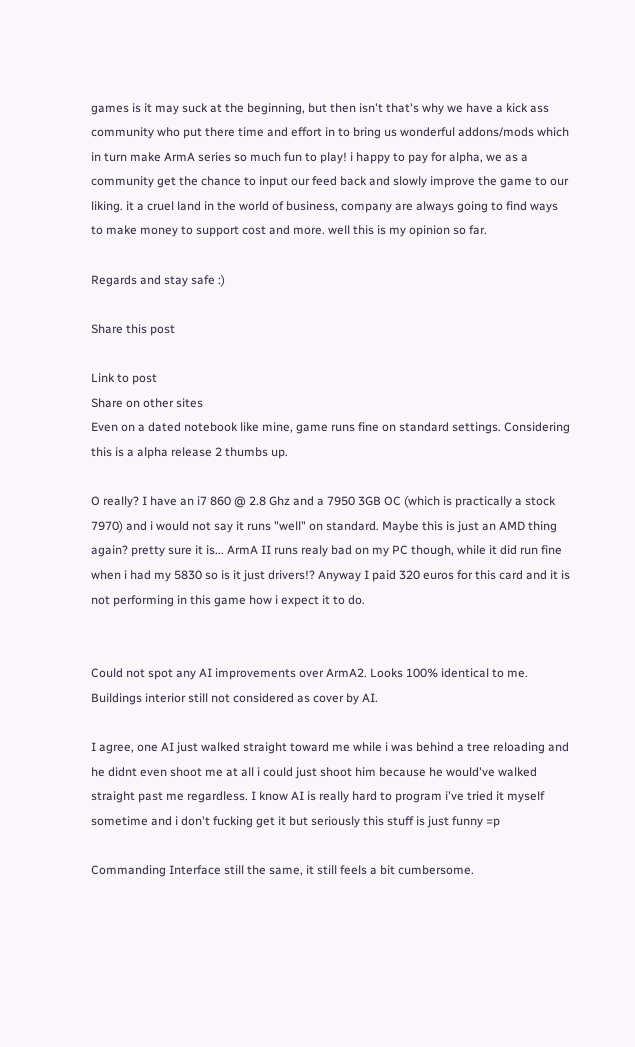games is it may suck at the beginning, but then isn't that's why we have a kick ass community who put there time and effort in to bring us wonderful addons/mods which in turn make ArmA series so much fun to play! i happy to pay for alpha, we as a community get the chance to input our feed back and slowly improve the game to our liking. it a cruel land in the world of business, company are always going to find ways to make money to support cost and more. well this is my opinion so far.

Regards and stay safe :)

Share this post

Link to post
Share on other sites
Even on a dated notebook like mine, game runs fine on standard settings. Considering this is a alpha release 2 thumbs up.

O really? I have an i7 860 @ 2.8 Ghz and a 7950 3GB OC (which is practically a stock 7970) and i would not say it runs "well" on standard. Maybe this is just an AMD thing again? pretty sure it is... ArmA II runs realy bad on my PC though, while it did run fine when i had my 5830 so is it just drivers!? Anyway I paid 320 euros for this card and it is not performing in this game how i expect it to do.


Could not spot any AI improvements over ArmA2. Looks 100% identical to me. Buildings interior still not considered as cover by AI.

I agree, one AI just walked straight toward me while i was behind a tree reloading and he didnt even shoot me at all i could just shoot him because he would've walked straight past me regardless. I know AI is really hard to program i've tried it myself sometime and i don't fucking get it but seriously this stuff is just funny =p

Commanding Interface still the same, it still feels a bit cumbersome.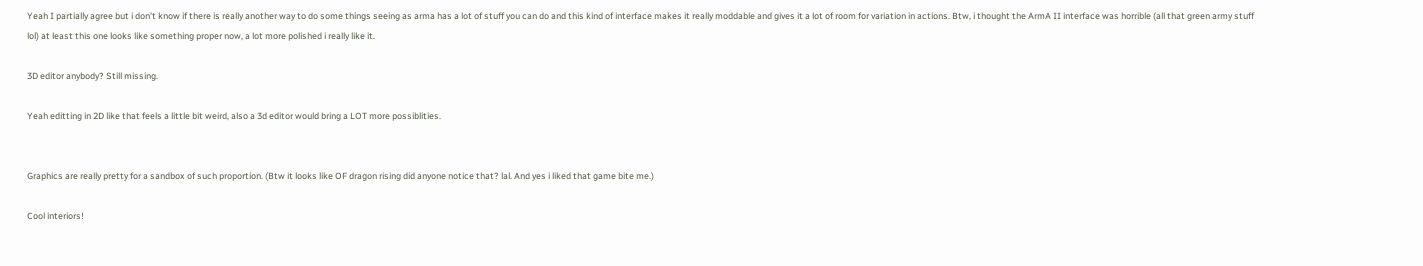Yeah I partially agree but i don't know if there is really another way to do some things seeing as arma has a lot of stuff you can do and this kind of interface makes it really moddable and gives it a lot of room for variation in actions. Btw, i thought the ArmA II interface was horrible (all that green army stuff lol) at least this one looks like something proper now, a lot more polished i really like it.

3D editor anybody? Still missing.

Yeah editting in 2D like that feels a little bit weird, also a 3d editor would bring a LOT more possiblities.


Graphics are really pretty for a sandbox of such proportion. (Btw it looks like OF dragon rising did anyone notice that? lal. And yes i liked that game bite me.)

Cool interiors!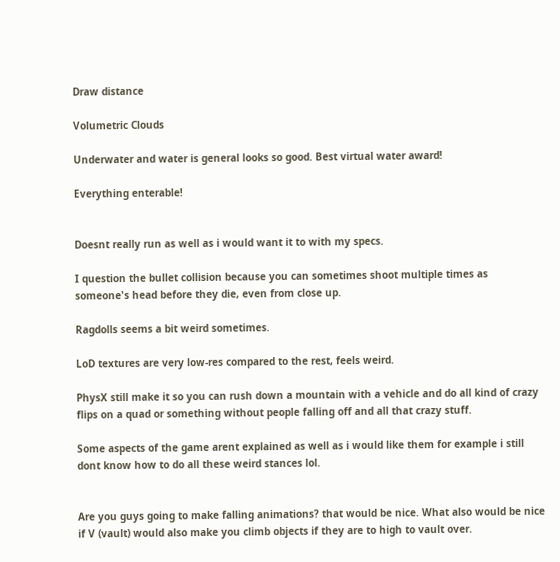Draw distance

Volumetric Clouds

Underwater and water is general looks so good. Best virtual water award!

Everything enterable!


Doesnt really run as well as i would want it to with my specs.

I question the bullet collision because you can sometimes shoot multiple times as someone's head before they die, even from close up.

Ragdolls seems a bit weird sometimes.

LoD textures are very low-res compared to the rest, feels weird.

PhysX still make it so you can rush down a mountain with a vehicle and do all kind of crazy flips on a quad or something without people falling off and all that crazy stuff.

Some aspects of the game arent explained as well as i would like them for example i still dont know how to do all these weird stances lol.


Are you guys going to make falling animations? that would be nice. What also would be nice if V (vault) would also make you climb objects if they are to high to vault over.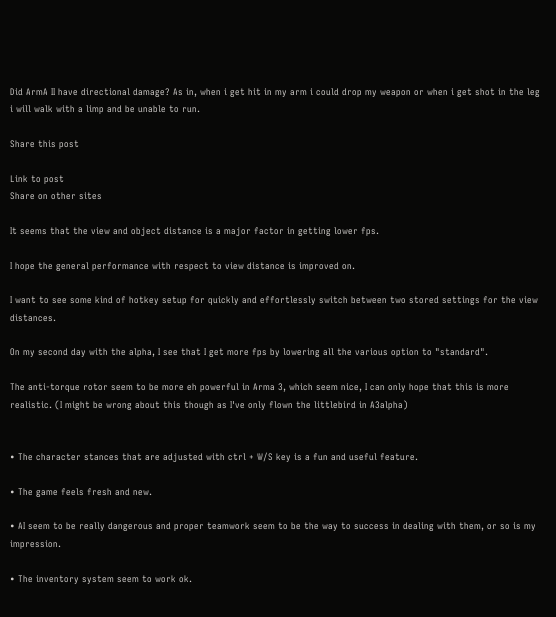Did ArmA II have directional damage? As in, when i get hit in my arm i could drop my weapon or when i get shot in the leg i will walk with a limp and be unable to run.

Share this post

Link to post
Share on other sites

It seems that the view and object distance is a major factor in getting lower fps.

I hope the general performance with respect to view distance is improved on.

I want to see some kind of hotkey setup for quickly and effortlessly switch between two stored settings for the view distances.

On my second day with the alpha, I see that I get more fps by lowering all the various option to "standard".

The anti-torque rotor seem to be more eh powerful in Arma 3, which seem nice, I can only hope that this is more realistic. (I might be wrong about this though as I've only flown the littlebird in A3alpha)


• The character stances that are adjusted with ctrl + W/S key is a fun and useful feature.

• The game feels fresh and new.

• AI seem to be really dangerous and proper teamwork seem to be the way to success in dealing with them, or so is my impression.

• The inventory system seem to work ok.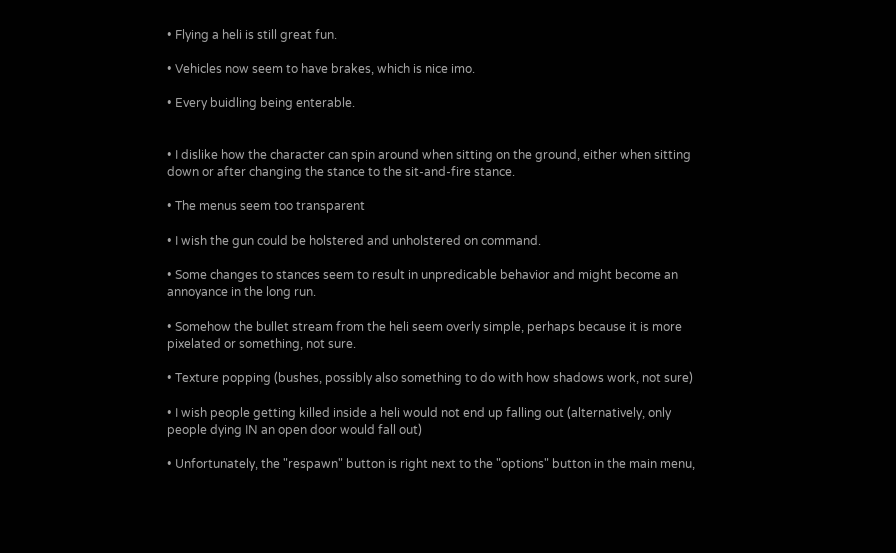• Flying a heli is still great fun.

• Vehicles now seem to have brakes, which is nice imo.

• Every buidling being enterable.


• I dislike how the character can spin around when sitting on the ground, either when sitting down or after changing the stance to the sit-and-fire stance.

• The menus seem too transparent

• I wish the gun could be holstered and unholstered on command.

• Some changes to stances seem to result in unpredicable behavior and might become an annoyance in the long run.

• Somehow the bullet stream from the heli seem overly simple, perhaps because it is more pixelated or something, not sure.

• Texture popping (bushes, possibly also something to do with how shadows work, not sure)

• I wish people getting killed inside a heli would not end up falling out (alternatively, only people dying IN an open door would fall out)

• Unfortunately, the "respawn" button is right next to the "options" button in the main menu,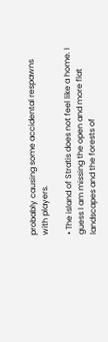probably causing some accidental respawns with players.

• The island of Stratis does not feel like a home. I guess I am missing the open and more flat landscapes and the forests of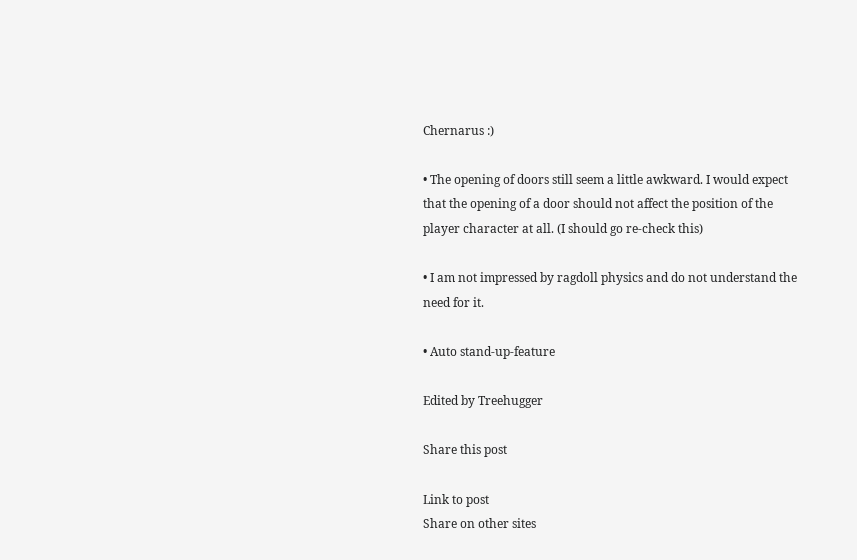Chernarus :)

• The opening of doors still seem a little awkward. I would expect that the opening of a door should not affect the position of the player character at all. (I should go re-check this)

• I am not impressed by ragdoll physics and do not understand the need for it.

• Auto stand-up-feature

Edited by Treehugger

Share this post

Link to post
Share on other sites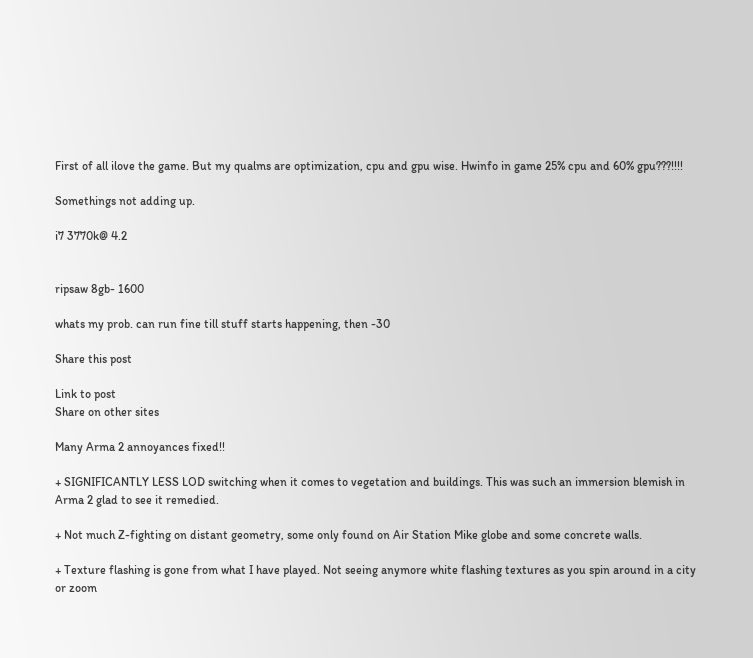First of all ilove the game. But my qualms are optimization, cpu and gpu wise. Hwinfo in game 25% cpu and 60% gpu???!!!!

Somethings not adding up.

i7 3770k@ 4.2


ripsaw 8gb- 1600

whats my prob. can run fine till stuff starts happening, then -30

Share this post

Link to post
Share on other sites

Many Arma 2 annoyances fixed!!

+ SIGNIFICANTLY LESS LOD switching when it comes to vegetation and buildings. This was such an immersion blemish in Arma 2 glad to see it remedied.

+ Not much Z-fighting on distant geometry, some only found on Air Station Mike globe and some concrete walls.

+ Texture flashing is gone from what I have played. Not seeing anymore white flashing textures as you spin around in a city or zoom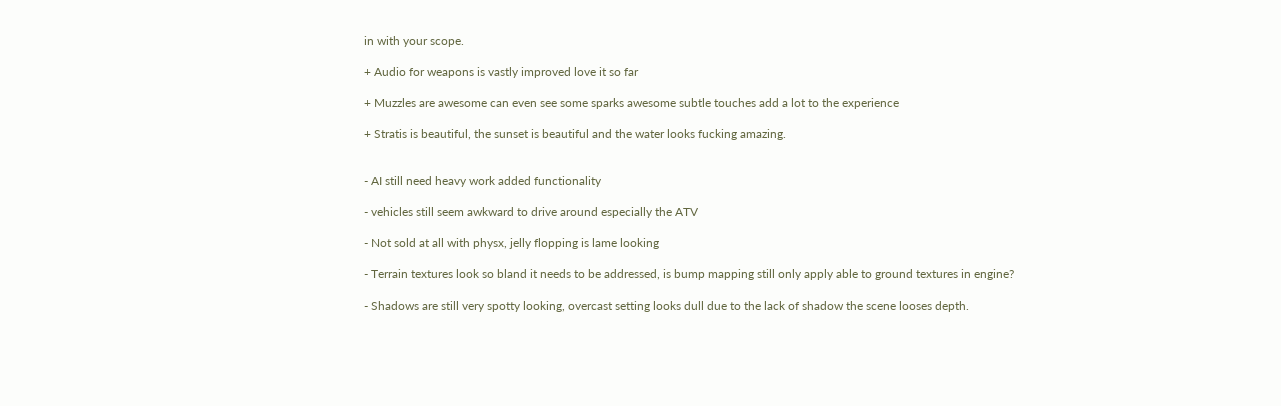in with your scope.

+ Audio for weapons is vastly improved love it so far

+ Muzzles are awesome can even see some sparks awesome subtle touches add a lot to the experience

+ Stratis is beautiful, the sunset is beautiful and the water looks fucking amazing.


- AI still need heavy work added functionality

- vehicles still seem awkward to drive around especially the ATV

- Not sold at all with physx, jelly flopping is lame looking

- Terrain textures look so bland it needs to be addressed, is bump mapping still only apply able to ground textures in engine?

- Shadows are still very spotty looking, overcast setting looks dull due to the lack of shadow the scene looses depth.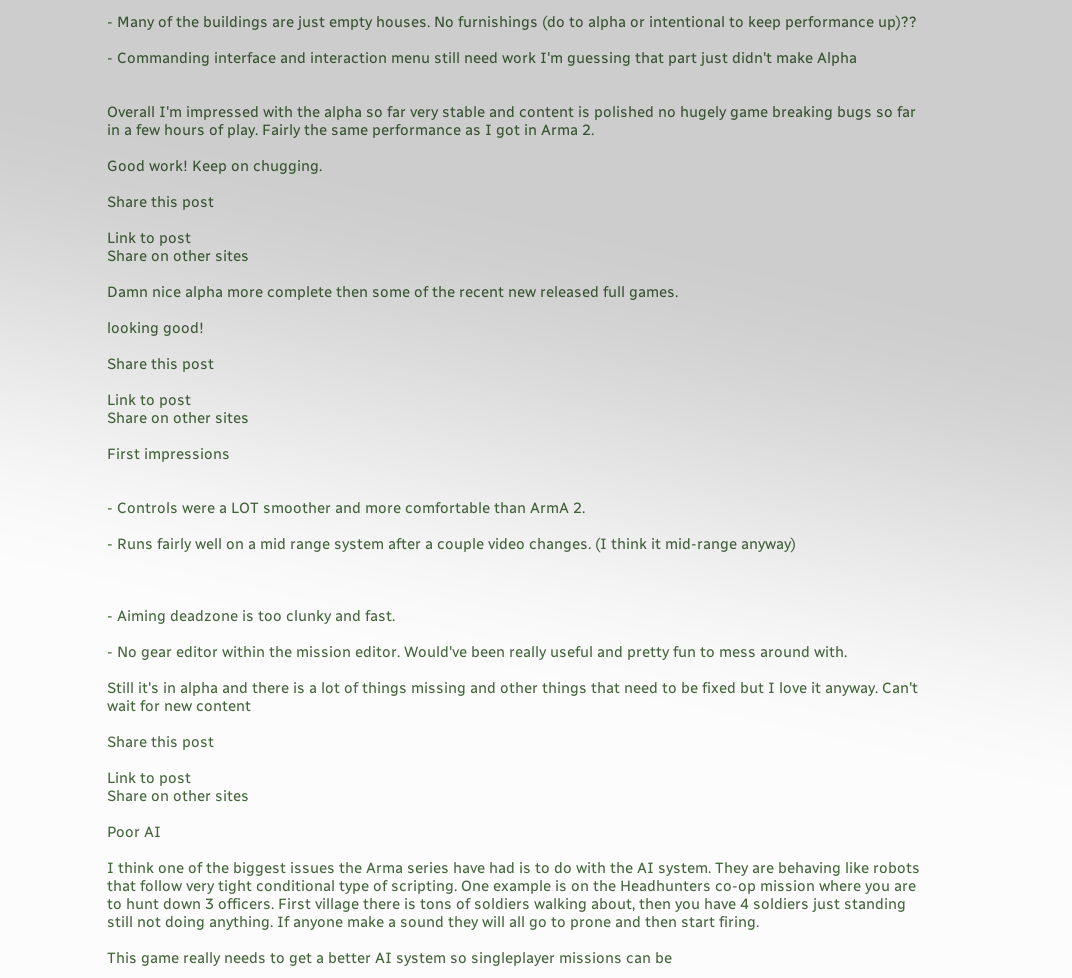- Many of the buildings are just empty houses. No furnishings (do to alpha or intentional to keep performance up)??

- Commanding interface and interaction menu still need work I'm guessing that part just didn't make Alpha


Overall I'm impressed with the alpha so far very stable and content is polished no hugely game breaking bugs so far in a few hours of play. Fairly the same performance as I got in Arma 2.

Good work! Keep on chugging.

Share this post

Link to post
Share on other sites

Damn nice alpha more complete then some of the recent new released full games.

looking good!

Share this post

Link to post
Share on other sites

First impressions


- Controls were a LOT smoother and more comfortable than ArmA 2.

- Runs fairly well on a mid range system after a couple video changes. (I think it mid-range anyway)



- Aiming deadzone is too clunky and fast.

- No gear editor within the mission editor. Would've been really useful and pretty fun to mess around with.

Still it's in alpha and there is a lot of things missing and other things that need to be fixed but I love it anyway. Can't wait for new content

Share this post

Link to post
Share on other sites

Poor AI

I think one of the biggest issues the Arma series have had is to do with the AI system. They are behaving like robots that follow very tight conditional type of scripting. One example is on the Headhunters co-op mission where you are to hunt down 3 officers. First village there is tons of soldiers walking about, then you have 4 soldiers just standing still not doing anything. If anyone make a sound they will all go to prone and then start firing.

This game really needs to get a better AI system so singleplayer missions can be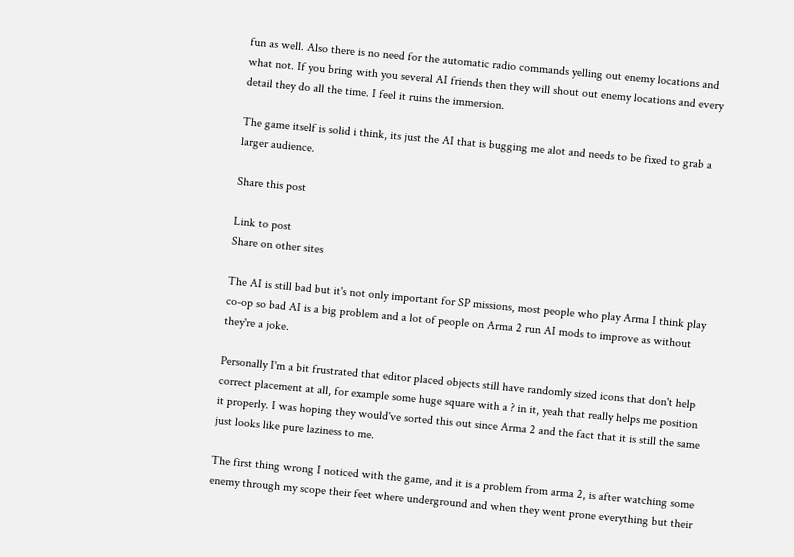fun as well. Also there is no need for the automatic radio commands yelling out enemy locations and what not. If you bring with you several AI friends then they will shout out enemy locations and every detail they do all the time. I feel it ruins the immersion.

The game itself is solid i think, its just the AI that is bugging me alot and needs to be fixed to grab a larger audience.

Share this post

Link to post
Share on other sites

The AI is still bad but it's not only important for SP missions, most people who play Arma I think play co-op so bad AI is a big problem and a lot of people on Arma 2 run AI mods to improve as without they're a joke.

Personally I'm a bit frustrated that editor placed objects still have randomly sized icons that don't help correct placement at all, for example some huge square with a ? in it, yeah that really helps me position it properly. I was hoping they would've sorted this out since Arma 2 and the fact that it is still the same just looks like pure laziness to me.

The first thing wrong I noticed with the game, and it is a problem from arma 2, is after watching some enemy through my scope their feet where underground and when they went prone everything but their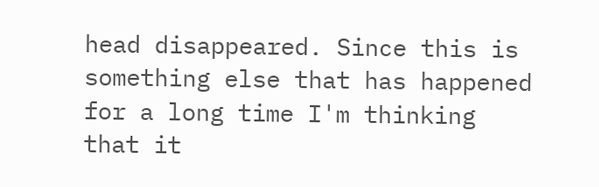head disappeared. Since this is something else that has happened for a long time I'm thinking that it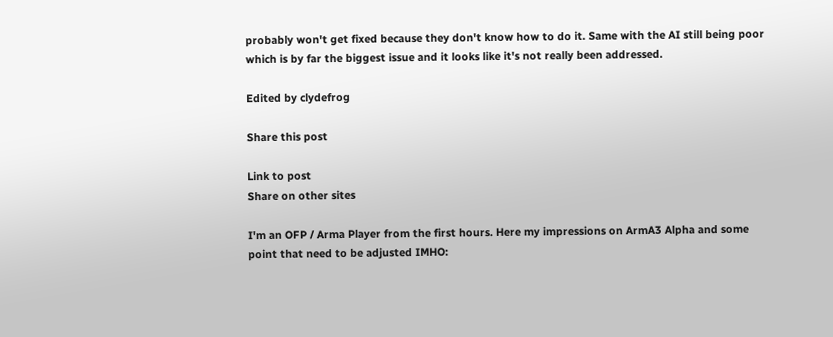probably won't get fixed because they don't know how to do it. Same with the AI still being poor which is by far the biggest issue and it looks like it's not really been addressed.

Edited by clydefrog

Share this post

Link to post
Share on other sites

I'm an OFP / Arma Player from the first hours. Here my impressions on ArmA3 Alpha and some point that need to be adjusted IMHO: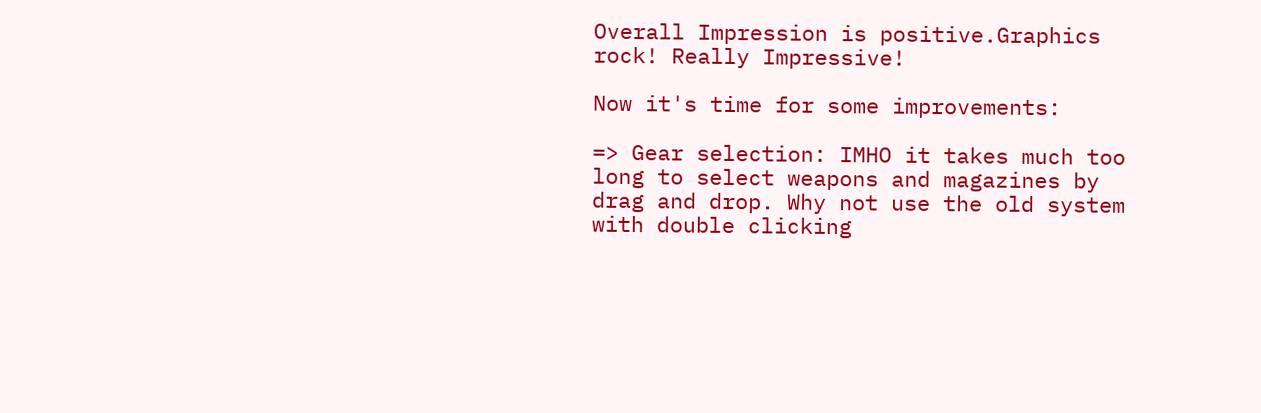Overall Impression is positive.Graphics rock! Really Impressive!

Now it's time for some improvements:

=> Gear selection: IMHO it takes much too long to select weapons and magazines by drag and drop. Why not use the old system with double clicking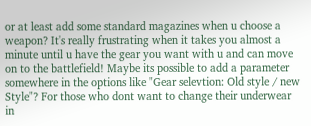or at least add some standard magazines when u choose a weapon? It's really frustrating when it takes you almost a minute until u have the gear you want with u and can move on to the battlefield! Maybe its possible to add a parameter somewhere in the options like "Gear selevtion: Old style / new Style"? For those who dont want to change their underwear in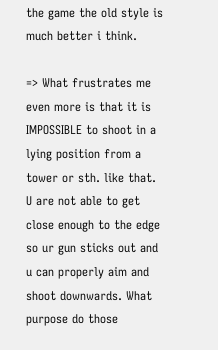the game the old style is much better i think.

=> What frustrates me even more is that it is IMPOSSIBLE to shoot in a lying position from a tower or sth. like that. U are not able to get close enough to the edge so ur gun sticks out and u can properly aim and shoot downwards. What purpose do those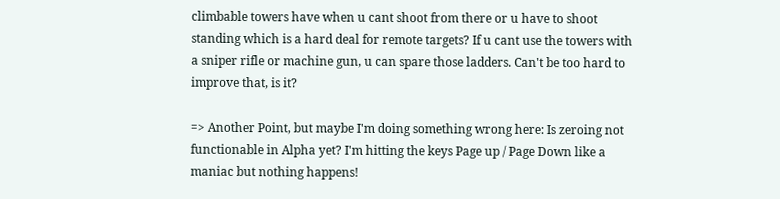climbable towers have when u cant shoot from there or u have to shoot standing which is a hard deal for remote targets? If u cant use the towers with a sniper rifle or machine gun, u can spare those ladders. Can't be too hard to improve that, is it?

=> Another Point, but maybe I'm doing something wrong here: Is zeroing not functionable in Alpha yet? I'm hitting the keys Page up / Page Down like a maniac but nothing happens!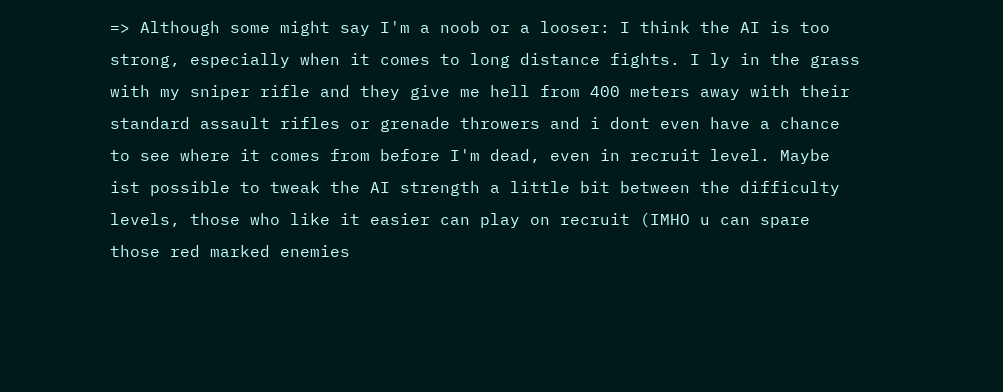=> Although some might say I'm a noob or a looser: I think the AI is too strong, especially when it comes to long distance fights. I ly in the grass with my sniper rifle and they give me hell from 400 meters away with their standard assault rifles or grenade throwers and i dont even have a chance to see where it comes from before I'm dead, even in recruit level. Maybe ist possible to tweak the AI strength a little bit between the difficulty levels, those who like it easier can play on recruit (IMHO u can spare those red marked enemies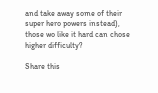and take away some of their super hero powers instead), those wo like it hard can chose higher difficulty?

Share this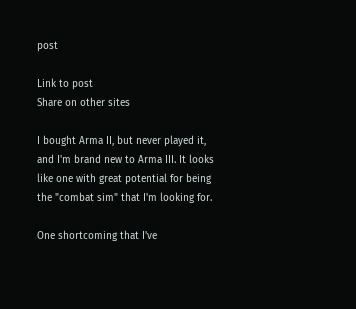post

Link to post
Share on other sites

I bought Arma II, but never played it, and I'm brand new to Arma III. It looks like one with great potential for being the "combat sim" that I'm looking for.

One shortcoming that I've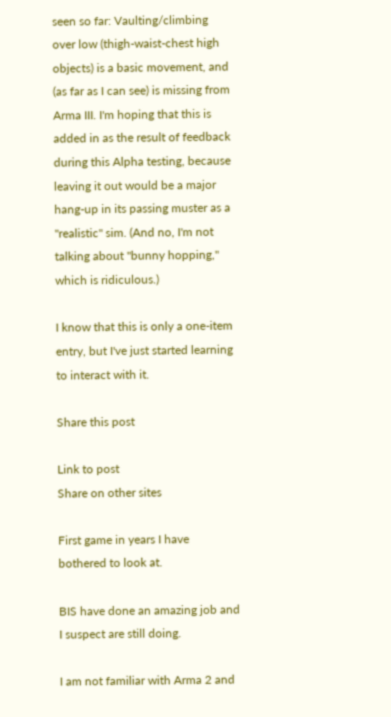seen so far: Vaulting/climbing over low (thigh-waist-chest high objects) is a basic movement, and (as far as I can see) is missing from Arma III. I'm hoping that this is added in as the result of feedback during this Alpha testing, because leaving it out would be a major hang-up in its passing muster as a "realistic" sim. (And no, I'm not talking about "bunny hopping," which is ridiculous.)

I know that this is only a one-item entry, but I've just started learning to interact with it.

Share this post

Link to post
Share on other sites

First game in years I have bothered to look at.

BIS have done an amazing job and I suspect are still doing.

I am not familiar with Arma 2 and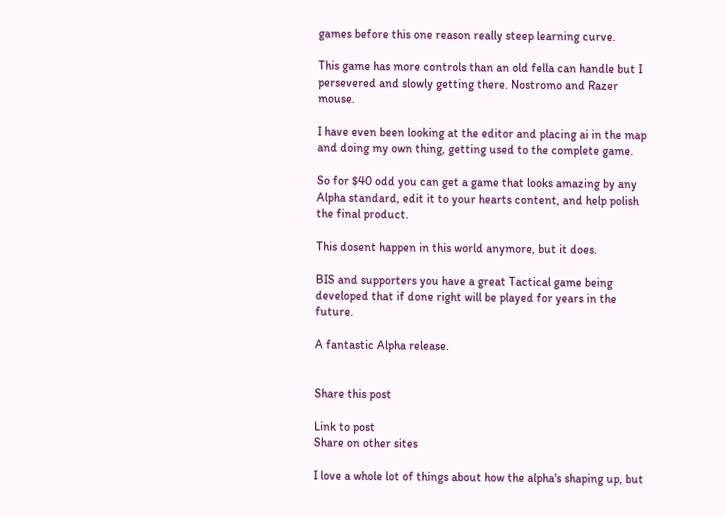games before this one reason really steep learning curve.

This game has more controls than an old fella can handle but I persevered and slowly getting there. Nostromo and Razer mouse.

I have even been looking at the editor and placing ai in the map and doing my own thing, getting used to the complete game.

So for $40 odd you can get a game that looks amazing by any Alpha standard, edit it to your hearts content, and help polish the final product.

This dosent happen in this world anymore, but it does.

BIS and supporters you have a great Tactical game being developed that if done right will be played for years in the future.

A fantastic Alpha release.


Share this post

Link to post
Share on other sites

I love a whole lot of things about how the alpha's shaping up, but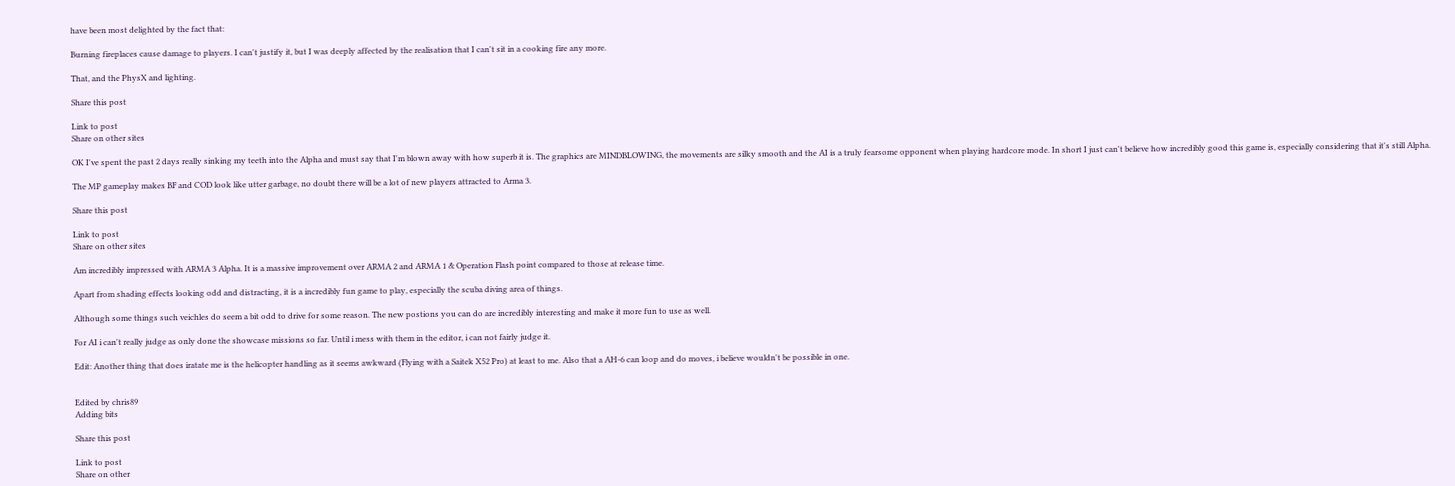have been most delighted by the fact that:

Burning fireplaces cause damage to players. I can't justify it, but I was deeply affected by the realisation that I can't sit in a cooking fire any more.

That, and the PhysX and lighting.

Share this post

Link to post
Share on other sites

OK I've spent the past 2 days really sinking my teeth into the Alpha and must say that I'm blown away with how superb it is. The graphics are MINDBLOWING, the movements are silky smooth and the AI is a truly fearsome opponent when playing hardcore mode. In short I just can't believe how incredibly good this game is, especially considering that it's still Alpha.

The MP gameplay makes BF and COD look like utter garbage, no doubt there will be a lot of new players attracted to Arma 3.

Share this post

Link to post
Share on other sites

Am incredibly impressed with ARMA 3 Alpha. It is a massive improvement over ARMA 2 and ARMA 1 & Operation Flash point compared to those at release time.

Apart from shading effects looking odd and distracting, it is a incredibly fun game to play, especially the scuba diving area of things.

Although some things such veichles do seem a bit odd to drive for some reason. The new postions you can do are incredibly interesting and make it more fun to use as well.

For AI i can't really judge as only done the showcase missions so far. Until i mess with them in the editor, i can not fairly judge it.

Edit: Another thing that does iratate me is the helicopter handling as it seems awkward (Flying with a Saitek X52 Pro) at least to me. Also that a AH-6 can loop and do moves, i believe wouldn't be possible in one.


Edited by chris89
Adding bits

Share this post

Link to post
Share on other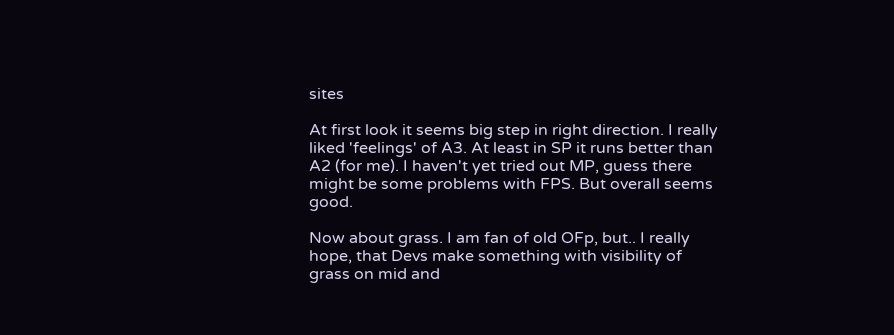sites

At first look it seems big step in right direction. I really liked 'feelings' of A3. At least in SP it runs better than A2 (for me). I haven't yet tried out MP, guess there might be some problems with FPS. But overall seems good.

Now about grass. I am fan of old OFp, but.. I really hope, that Devs make something with visibility of grass on mid and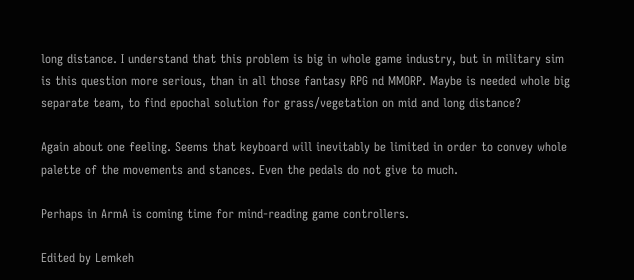long distance. I understand that this problem is big in whole game industry, but in military sim is this question more serious, than in all those fantasy RPG nd MMORP. Maybe is needed whole big separate team, to find epochal solution for grass/vegetation on mid and long distance?

Again about one feeling. Seems that keyboard will inevitably be limited in order to convey whole palette of the movements and stances. Even the pedals do not give to much.

Perhaps in ArmA is coming time for mind-reading game controllers.

Edited by Lemkeh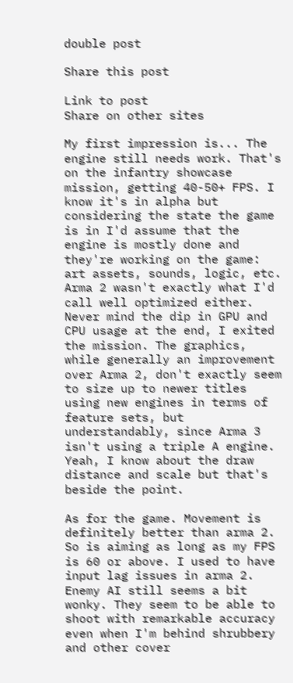double post

Share this post

Link to post
Share on other sites

My first impression is... The engine still needs work. That's on the infantry showcase mission, getting 40-50+ FPS. I know it's in alpha but considering the state the game is in I'd assume that the engine is mostly done and they're working on the game: art assets, sounds, logic, etc. Arma 2 wasn't exactly what I'd call well optimized either. Never mind the dip in GPU and CPU usage at the end, I exited the mission. The graphics, while generally an improvement over Arma 2, don't exactly seem to size up to newer titles using new engines in terms of feature sets, but understandably, since Arma 3 isn't using a triple A engine. Yeah, I know about the draw distance and scale but that's beside the point.

As for the game. Movement is definitely better than arma 2. So is aiming as long as my FPS is 60 or above. I used to have input lag issues in arma 2. Enemy AI still seems a bit wonky. They seem to be able to shoot with remarkable accuracy even when I'm behind shrubbery and other cover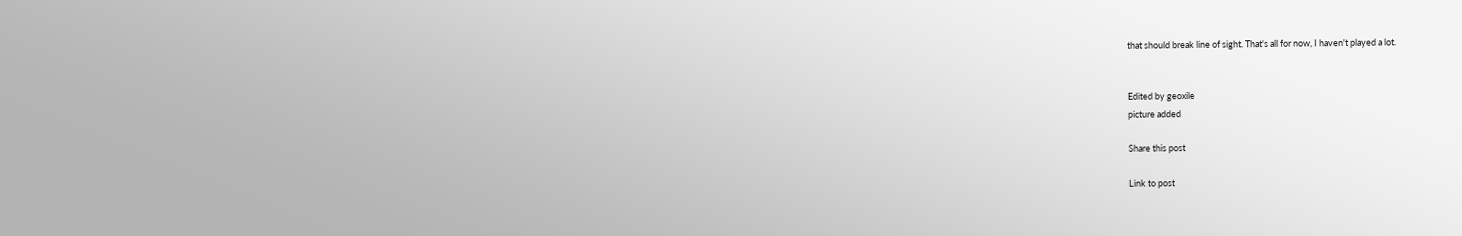that should break line of sight. That's all for now, I haven't played a lot.


Edited by geoxile
picture added

Share this post

Link to post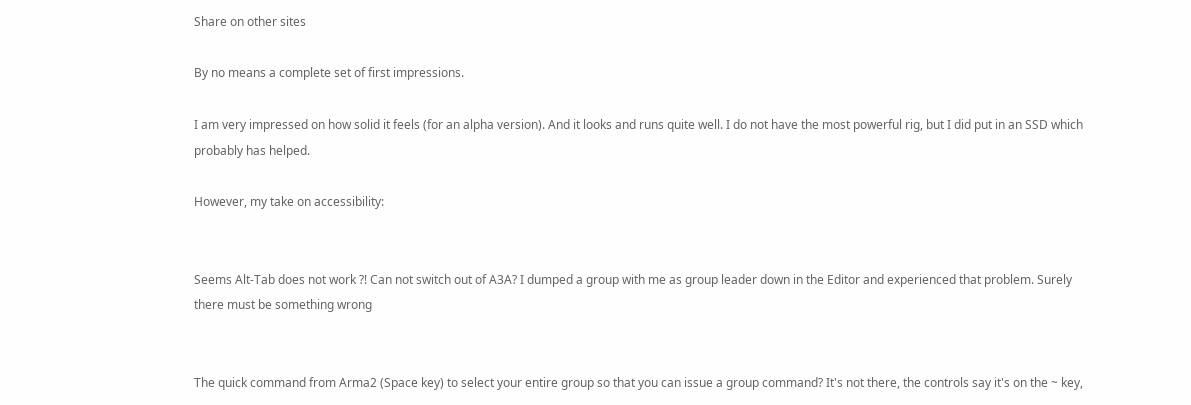Share on other sites

By no means a complete set of first impressions.

I am very impressed on how solid it feels (for an alpha version). And it looks and runs quite well. I do not have the most powerful rig, but I did put in an SSD which probably has helped.

However, my take on accessibility:


Seems Alt-Tab does not work ?! Can not switch out of A3A? I dumped a group with me as group leader down in the Editor and experienced that problem. Surely there must be something wrong


The quick command from Arma2 (Space key) to select your entire group so that you can issue a group command? It's not there, the controls say it's on the ~ key,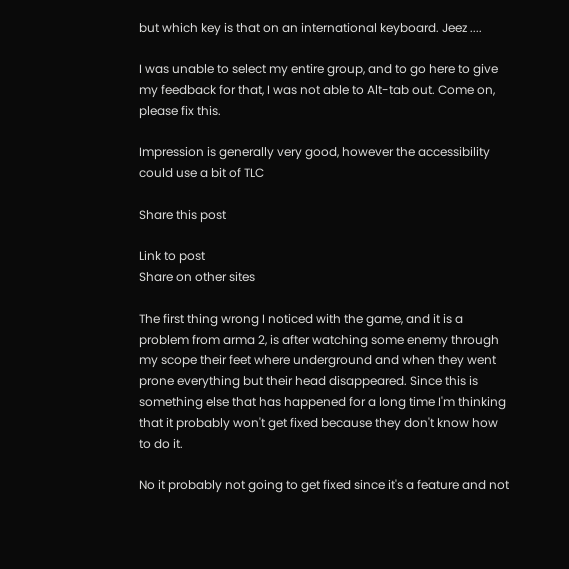but which key is that on an international keyboard. Jeez ....

I was unable to select my entire group, and to go here to give my feedback for that, I was not able to Alt-tab out. Come on, please fix this.

Impression is generally very good, however the accessibility could use a bit of TLC

Share this post

Link to post
Share on other sites

The first thing wrong I noticed with the game, and it is a problem from arma 2, is after watching some enemy through my scope their feet where underground and when they went prone everything but their head disappeared. Since this is something else that has happened for a long time I'm thinking that it probably won't get fixed because they don't know how to do it.

No it probably not going to get fixed since it's a feature and not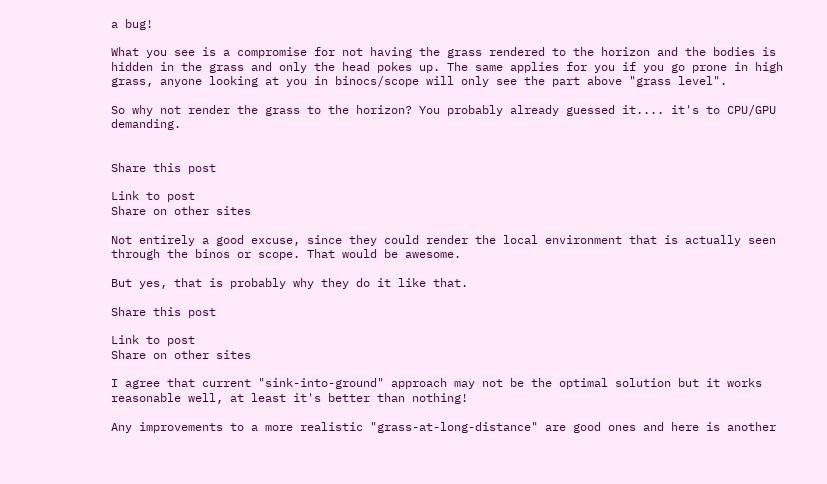a bug!

What you see is a compromise for not having the grass rendered to the horizon and the bodies is hidden in the grass and only the head pokes up. The same applies for you if you go prone in high grass, anyone looking at you in binocs/scope will only see the part above "grass level".

So why not render the grass to the horizon? You probably already guessed it.... it's to CPU/GPU demanding.


Share this post

Link to post
Share on other sites

Not entirely a good excuse, since they could render the local environment that is actually seen through the binos or scope. That would be awesome.

But yes, that is probably why they do it like that.

Share this post

Link to post
Share on other sites

I agree that current "sink-into-ground" approach may not be the optimal solution but it works reasonable well, at least it's better than nothing!

Any improvements to a more realistic "grass-at-long-distance" are good ones and here is another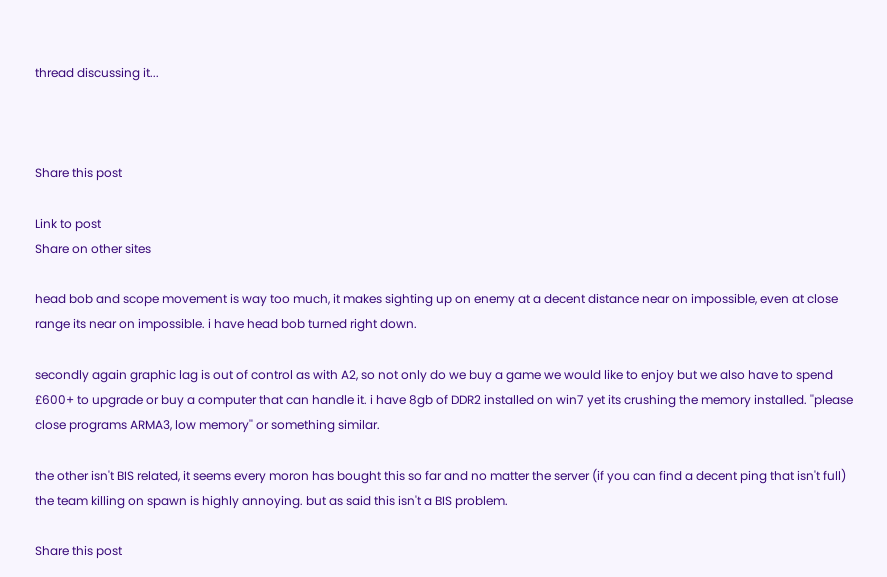thread discussing it...



Share this post

Link to post
Share on other sites

head bob and scope movement is way too much, it makes sighting up on enemy at a decent distance near on impossible, even at close range its near on impossible. i have head bob turned right down.

secondly again graphic lag is out of control as with A2, so not only do we buy a game we would like to enjoy but we also have to spend £600+ to upgrade or buy a computer that can handle it. i have 8gb of DDR2 installed on win7 yet its crushing the memory installed. ''please close programs ARMA3, low memory'' or something similar.

the other isn't BIS related, it seems every moron has bought this so far and no matter the server (if you can find a decent ping that isn't full) the team killing on spawn is highly annoying. but as said this isn't a BIS problem.

Share this post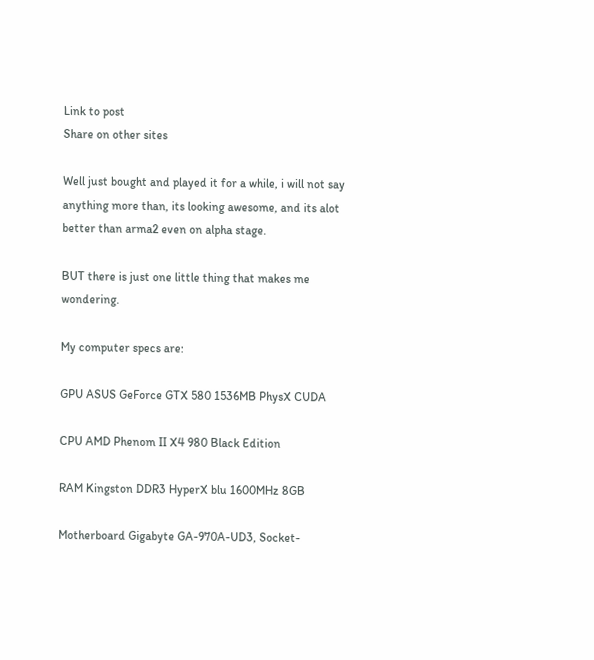Link to post
Share on other sites

Well just bought and played it for a while, i will not say anything more than, its looking awesome, and its alot better than arma2 even on alpha stage.

BUT there is just one little thing that makes me wondering.

My computer specs are:

GPU ASUS GeForce GTX 580 1536MB PhysX CUDA

CPU AMD Phenom II X4 980 Black Edition

RAM Kingston DDR3 HyperX blu 1600MHz 8GB

Motherboard Gigabyte GA-970A-UD3, Socket-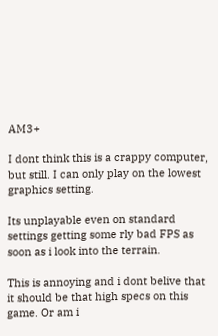AM3+

I dont think this is a crappy computer, but still. I can only play on the lowest graphics setting.

Its unplayable even on standard settings getting some rly bad FPS as soon as i look into the terrain.

This is annoying and i dont belive that it should be that high specs on this game. Or am i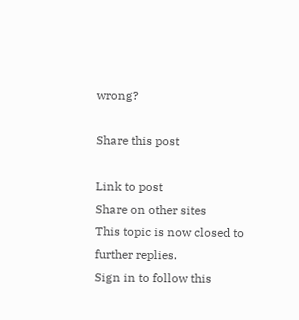wrong?

Share this post

Link to post
Share on other sites
This topic is now closed to further replies.
Sign in to follow this